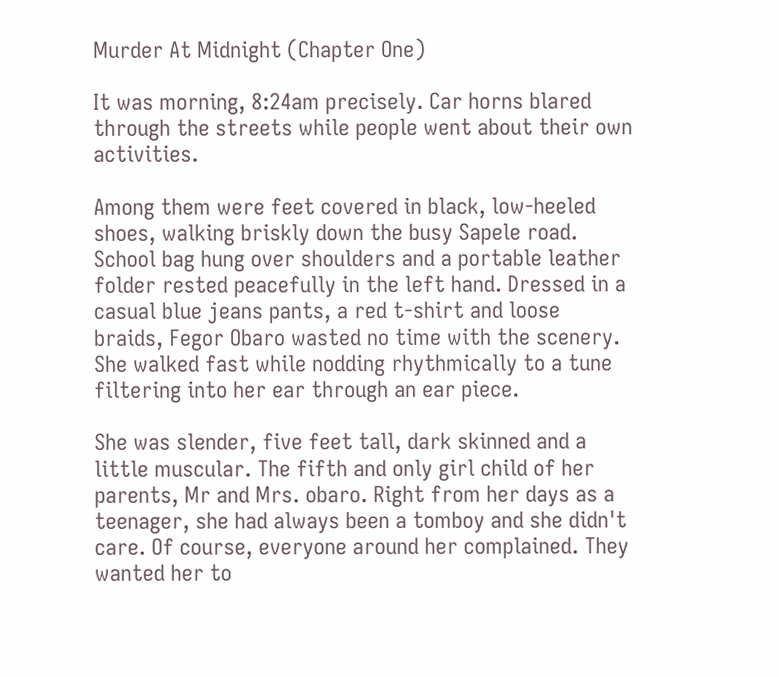Murder At Midnight (Chapter One)

It was morning, 8:24am precisely. Car horns blared through the streets while people went about their own activities.

Among them were feet covered in black, low-heeled shoes, walking briskly down the busy Sapele road. School bag hung over shoulders and a portable leather folder rested peacefully in the left hand. Dressed in a casual blue jeans pants, a red t-shirt and loose braids, Fegor Obaro wasted no time with the scenery. She walked fast while nodding rhythmically to a tune filtering into her ear through an ear piece.

She was slender, five feet tall, dark skinned and a little muscular. The fifth and only girl child of her parents, Mr and Mrs. obaro. Right from her days as a teenager, she had always been a tomboy and she didn't care. Of course, everyone around her complained. They wanted her to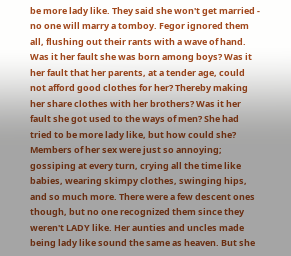be more lady like. They said she won't get married - no one will marry a tomboy. Fegor ignored them all, flushing out their rants with a wave of hand. Was it her fault she was born among boys? Was it her fault that her parents, at a tender age, could not afford good clothes for her? Thereby making her share clothes with her brothers? Was it her fault she got used to the ways of men? She had tried to be more lady like, but how could she? Members of her sex were just so annoying; gossiping at every turn, crying all the time like babies, wearing skimpy clothes, swinging hips, and so much more. There were a few descent ones though, but no one recognized them since they weren't LADY like. Her aunties and uncles made being lady like sound the same as heaven. But she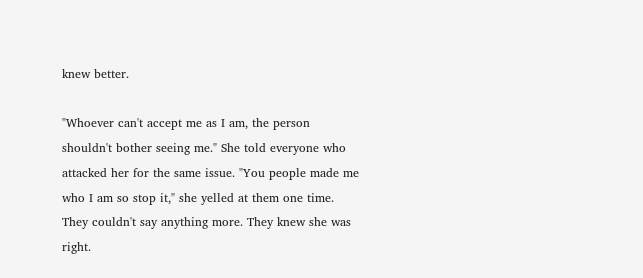knew better.

"Whoever can't accept me as I am, the person shouldn't bother seeing me." She told everyone who attacked her for the same issue. "You people made me who I am so stop it," she yelled at them one time. They couldn't say anything more. They knew she was right.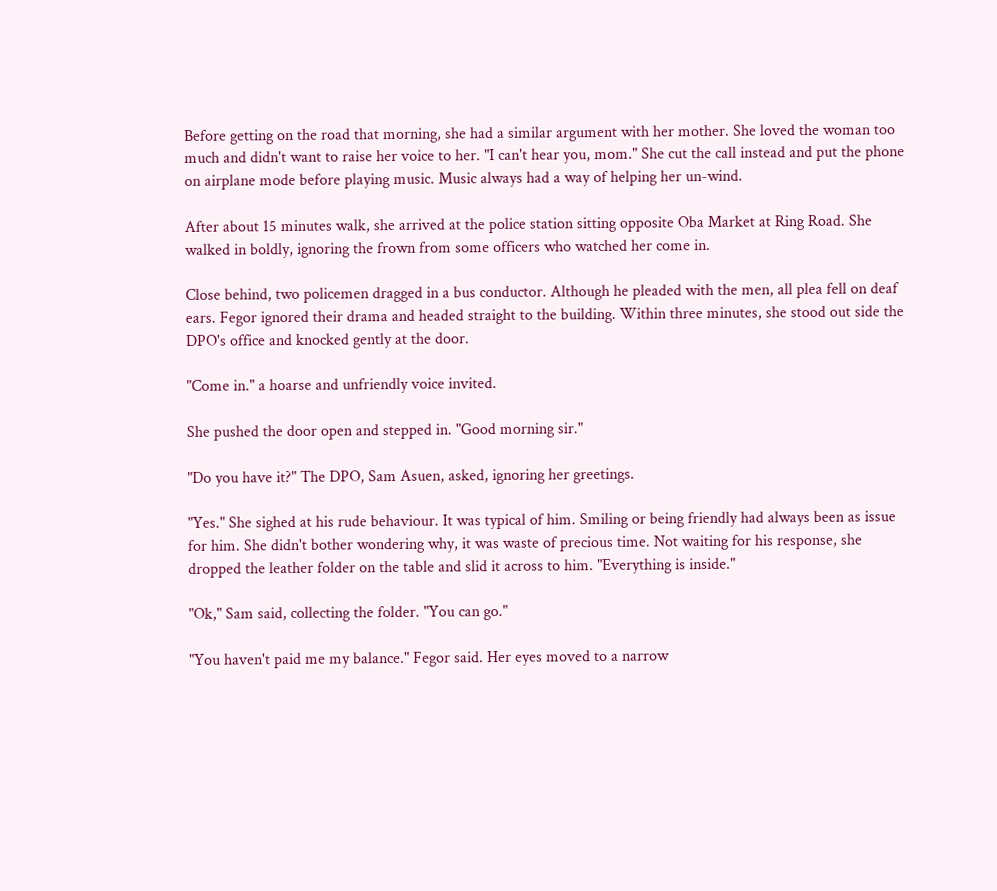Before getting on the road that morning, she had a similar argument with her mother. She loved the woman too much and didn't want to raise her voice to her. "I can't hear you, mom." She cut the call instead and put the phone on airplane mode before playing music. Music always had a way of helping her un-wind.

After about 15 minutes walk, she arrived at the police station sitting opposite Oba Market at Ring Road. She walked in boldly, ignoring the frown from some officers who watched her come in.

Close behind, two policemen dragged in a bus conductor. Although he pleaded with the men, all plea fell on deaf ears. Fegor ignored their drama and headed straight to the building. Within three minutes, she stood out side the DPO's office and knocked gently at the door.

"Come in." a hoarse and unfriendly voice invited.

She pushed the door open and stepped in. "Good morning sir."

"Do you have it?" The DPO, Sam Asuen, asked, ignoring her greetings.

"Yes." She sighed at his rude behaviour. It was typical of him. Smiling or being friendly had always been as issue for him. She didn't bother wondering why, it was waste of precious time. Not waiting for his response, she dropped the leather folder on the table and slid it across to him. "Everything is inside."

"Ok," Sam said, collecting the folder. "You can go."

"You haven't paid me my balance." Fegor said. Her eyes moved to a narrow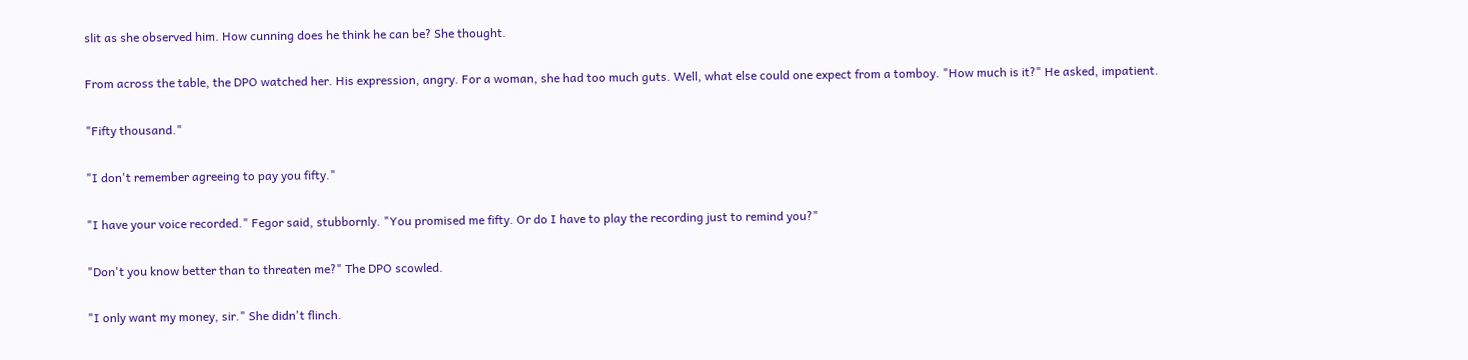slit as she observed him. How cunning does he think he can be? She thought.

From across the table, the DPO watched her. His expression, angry. For a woman, she had too much guts. Well, what else could one expect from a tomboy. "How much is it?" He asked, impatient.

"Fifty thousand."

"I don't remember agreeing to pay you fifty."

"I have your voice recorded." Fegor said, stubbornly. "You promised me fifty. Or do I have to play the recording just to remind you?"

"Don't you know better than to threaten me?" The DPO scowled.

"I only want my money, sir." She didn't flinch.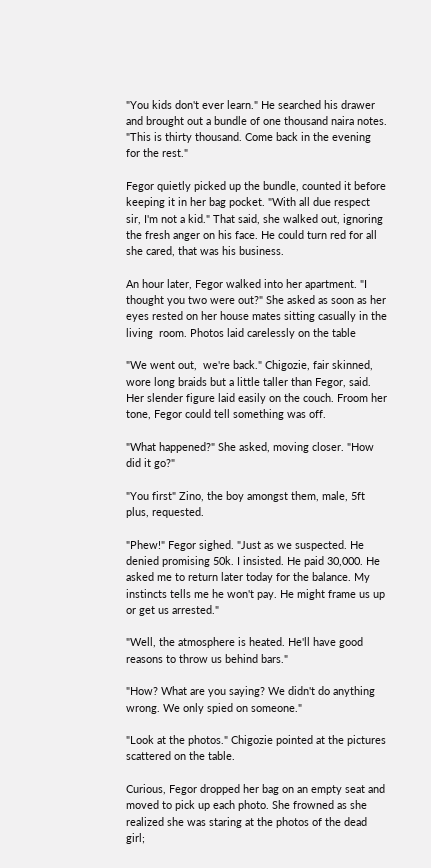"You kids don't ever learn." He searched his drawer and brought out a bundle of one thousand naira notes. "This is thirty thousand. Come back in the evening for the rest."

Fegor quietly picked up the bundle, counted it before keeping it in her bag pocket. "With all due respect sir, I'm not a kid." That said, she walked out, ignoring the fresh anger on his face. He could turn red for all she cared, that was his business.

An hour later, Fegor walked into her apartment. "I thought you two were out?" She asked as soon as her eyes rested on her house mates sitting casually in the living  room. Photos laid carelessly on the table

"We went out,  we're back." Chigozie, fair skinned, wore long braids but a little taller than Fegor, said. Her slender figure laid easily on the couch. Froom her tone, Fegor could tell something was off.

"What happened?" She asked, moving closer. "How did it go?"

"You first" Zino, the boy amongst them, male, 5ft plus, requested.

"Phew!" Fegor sighed. "Just as we suspected. He denied promising 50k. I insisted. He paid 30,000. He asked me to return later today for the balance. My instincts tells me he won't pay. He might frame us up or get us arrested."

"Well, the atmosphere is heated. He'll have good reasons to throw us behind bars."

"How? What are you saying? We didn't do anything wrong. We only spied on someone."

"Look at the photos." Chigozie pointed at the pictures scattered on the table.

Curious, Fegor dropped her bag on an empty seat and moved to pick up each photo. She frowned as she realized she was staring at the photos of the dead girl;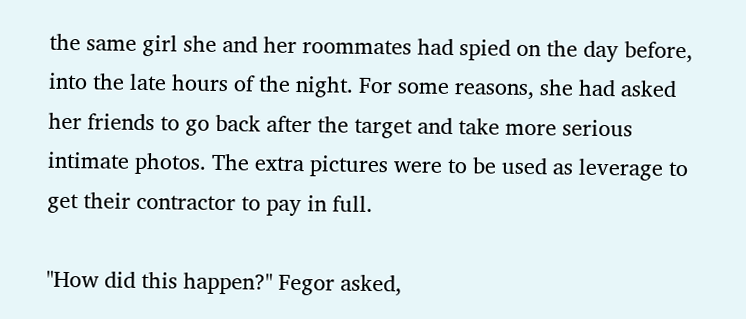the same girl she and her roommates had spied on the day before, into the late hours of the night. For some reasons, she had asked her friends to go back after the target and take more serious intimate photos. The extra pictures were to be used as leverage to get their contractor to pay in full.

"How did this happen?" Fegor asked,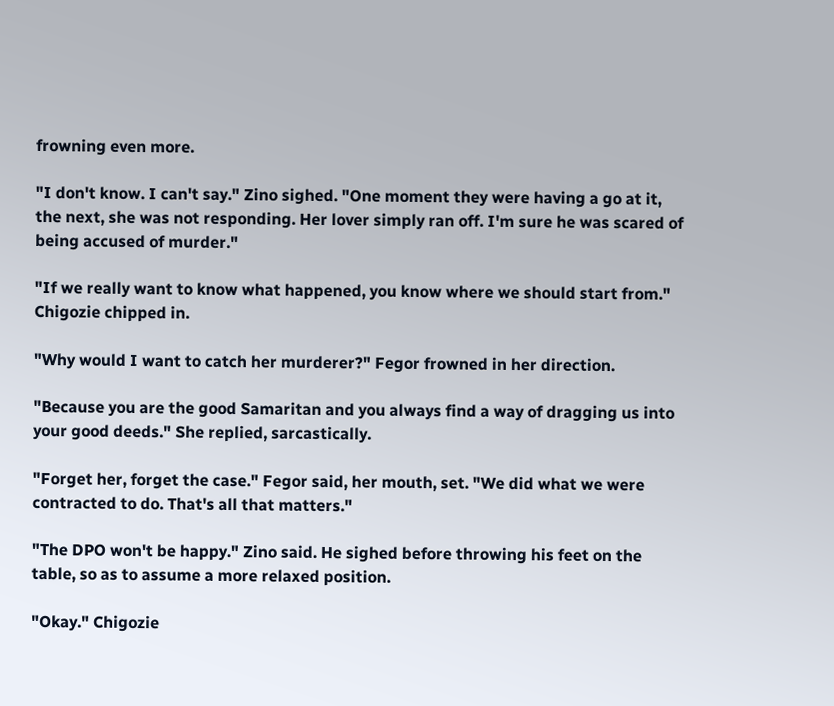frowning even more.

"I don't know. I can't say." Zino sighed. "One moment they were having a go at it, the next, she was not responding. Her lover simply ran off. I'm sure he was scared of being accused of murder."

"If we really want to know what happened, you know where we should start from." Chigozie chipped in.

"Why would I want to catch her murderer?" Fegor frowned in her direction.

"Because you are the good Samaritan and you always find a way of dragging us into your good deeds." She replied, sarcastically.

"Forget her, forget the case." Fegor said, her mouth, set. "We did what we were contracted to do. That's all that matters."

"The DPO won't be happy." Zino said. He sighed before throwing his feet on the table, so as to assume a more relaxed position.

"Okay." Chigozie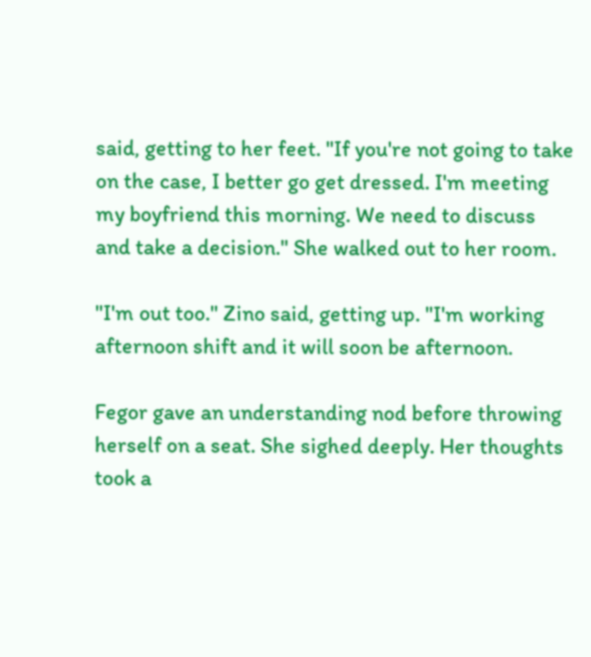said, getting to her feet. "If you're not going to take on the case, I better go get dressed. I'm meeting my boyfriend this morning. We need to discuss and take a decision." She walked out to her room.

"I'm out too." Zino said, getting up. "I'm working afternoon shift and it will soon be afternoon.

Fegor gave an understanding nod before throwing herself on a seat. She sighed deeply. Her thoughts took a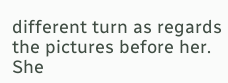different turn as regards the pictures before her. She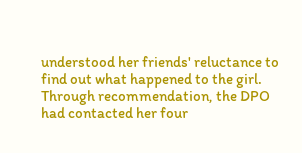understood her friends' reluctance to find out what happened to the girl. Through recommendation, the DPO had contacted her four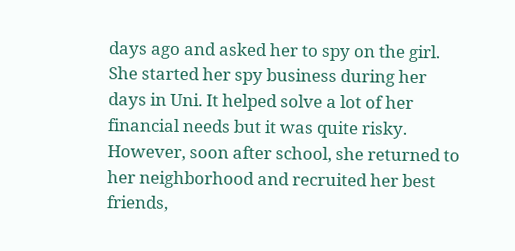days ago and asked her to spy on the girl. She started her spy business during her days in Uni. It helped solve a lot of her financial needs but it was quite risky. However, soon after school, she returned to her neighborhood and recruited her best friends,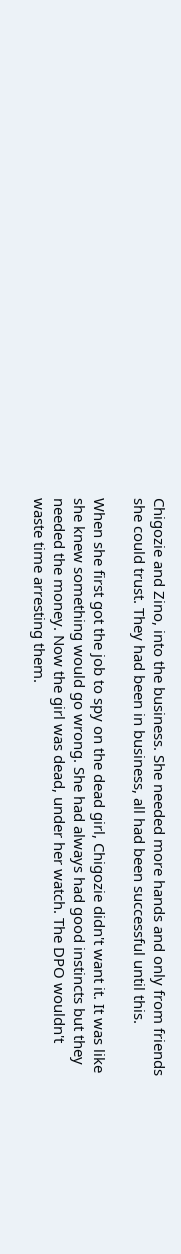Chigozie and Zino, into the business. She needed more hands and only from friends she could trust. They had been in business, all had been successful until this.

When she first got the job to spy on the dead girl, Chigozie didn't want it. It was like she knew something would go wrong. She had always had good instincts but they needed the money. Now the girl was dead, under her watch. The DPO wouldn't waste time arresting them.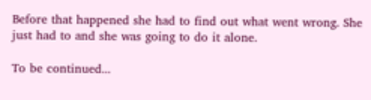Before that happened she had to find out what went wrong. She just had to and she was going to do it alone.

To be continued...